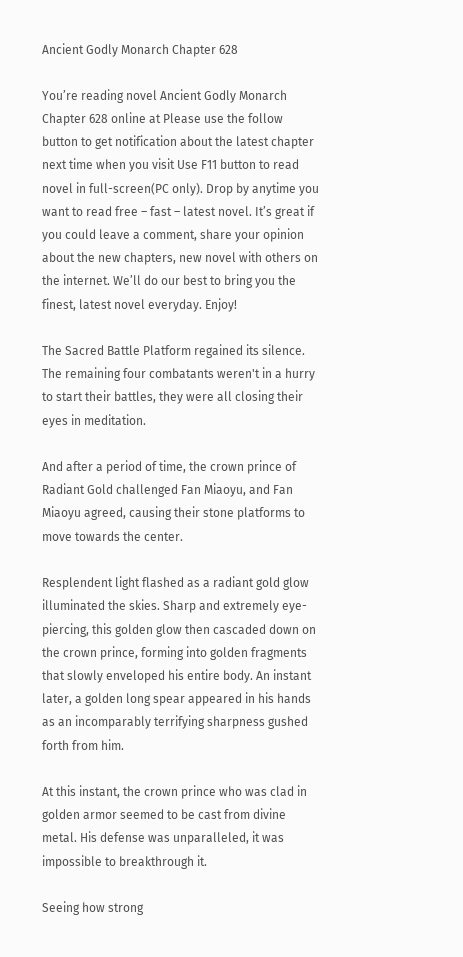Ancient Godly Monarch Chapter 628

You’re reading novel Ancient Godly Monarch Chapter 628 online at Please use the follow button to get notification about the latest chapter next time when you visit Use F11 button to read novel in full-screen(PC only). Drop by anytime you want to read free – fast – latest novel. It’s great if you could leave a comment, share your opinion about the new chapters, new novel with others on the internet. We’ll do our best to bring you the finest, latest novel everyday. Enjoy!

The Sacred Battle Platform regained its silence. The remaining four combatants weren't in a hurry to start their battles, they were all closing their eyes in meditation.

And after a period of time, the crown prince of Radiant Gold challenged Fan Miaoyu, and Fan Miaoyu agreed, causing their stone platforms to move towards the center.

Resplendent light flashed as a radiant gold glow illuminated the skies. Sharp and extremely eye-piercing, this golden glow then cascaded down on the crown prince, forming into golden fragments that slowly enveloped his entire body. An instant later, a golden long spear appeared in his hands as an incomparably terrifying sharpness gushed forth from him.

At this instant, the crown prince who was clad in golden armor seemed to be cast from divine metal. His defense was unparalleled, it was impossible to breakthrough it.

Seeing how strong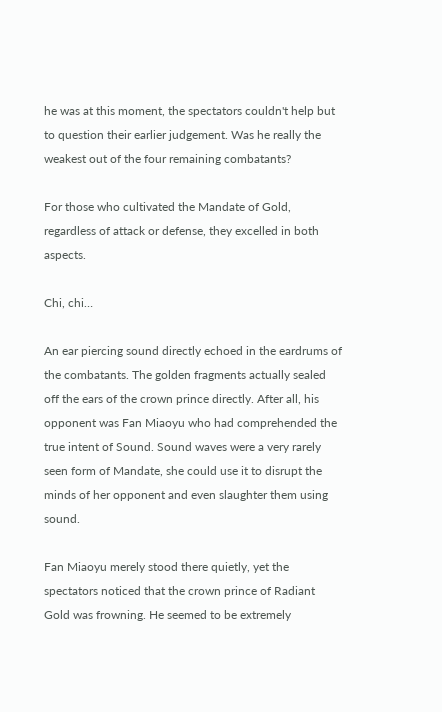he was at this moment, the spectators couldn't help but to question their earlier judgement. Was he really the weakest out of the four remaining combatants?

For those who cultivated the Mandate of Gold, regardless of attack or defense, they excelled in both aspects.

Chi, chi…

An ear piercing sound directly echoed in the eardrums of the combatants. The golden fragments actually sealed off the ears of the crown prince directly. After all, his opponent was Fan Miaoyu who had comprehended the true intent of Sound. Sound waves were a very rarely seen form of Mandate, she could use it to disrupt the minds of her opponent and even slaughter them using sound.

Fan Miaoyu merely stood there quietly, yet the spectators noticed that the crown prince of Radiant Gold was frowning. He seemed to be extremely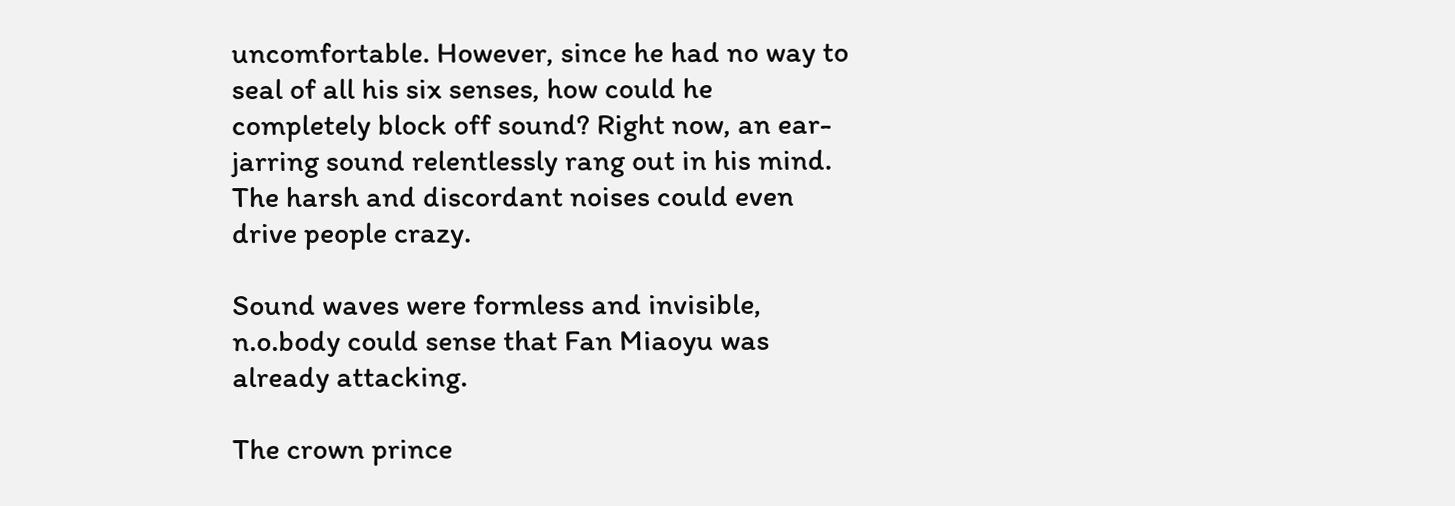uncomfortable. However, since he had no way to seal of all his six senses, how could he completely block off sound? Right now, an ear-jarring sound relentlessly rang out in his mind. The harsh and discordant noises could even drive people crazy.

Sound waves were formless and invisible, n.o.body could sense that Fan Miaoyu was already attacking.

The crown prince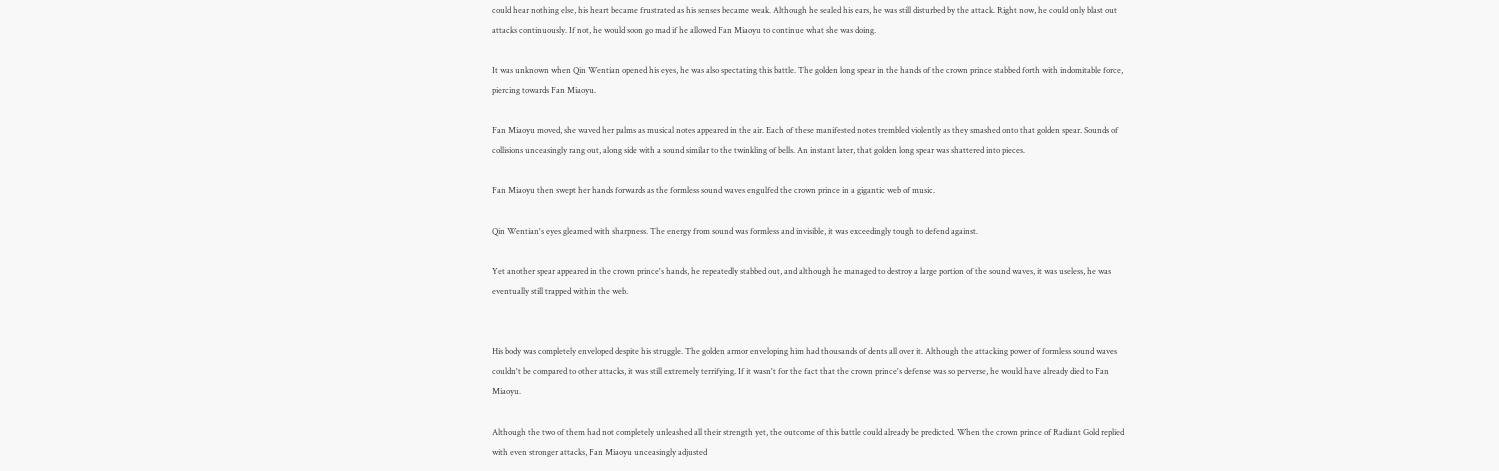could hear nothing else, his heart became frustrated as his senses became weak. Although he sealed his ears, he was still disturbed by the attack. Right now, he could only blast out attacks continuously. If not, he would soon go mad if he allowed Fan Miaoyu to continue what she was doing.

It was unknown when Qin Wentian opened his eyes, he was also spectating this battle. The golden long spear in the hands of the crown prince stabbed forth with indomitable force, piercing towards Fan Miaoyu.

Fan Miaoyu moved, she waved her palms as musical notes appeared in the air. Each of these manifested notes trembled violently as they smashed onto that golden spear. Sounds of collisions unceasingly rang out, along side with a sound similar to the twinkling of bells. An instant later, that golden long spear was shattered into pieces.

Fan Miaoyu then swept her hands forwards as the formless sound waves engulfed the crown prince in a gigantic web of music.

Qin Wentian's eyes gleamed with sharpness. The energy from sound was formless and invisible, it was exceedingly tough to defend against.

Yet another spear appeared in the crown prince's hands, he repeatedly stabbed out, and although he managed to destroy a large portion of the sound waves, it was useless, he was eventually still trapped within the web.


His body was completely enveloped despite his struggle. The golden armor enveloping him had thousands of dents all over it. Although the attacking power of formless sound waves couldn't be compared to other attacks, it was still extremely terrifying. If it wasn't for the fact that the crown prince's defense was so perverse, he would have already died to Fan Miaoyu.

Although the two of them had not completely unleashed all their strength yet, the outcome of this battle could already be predicted. When the crown prince of Radiant Gold replied with even stronger attacks, Fan Miaoyu unceasingly adjusted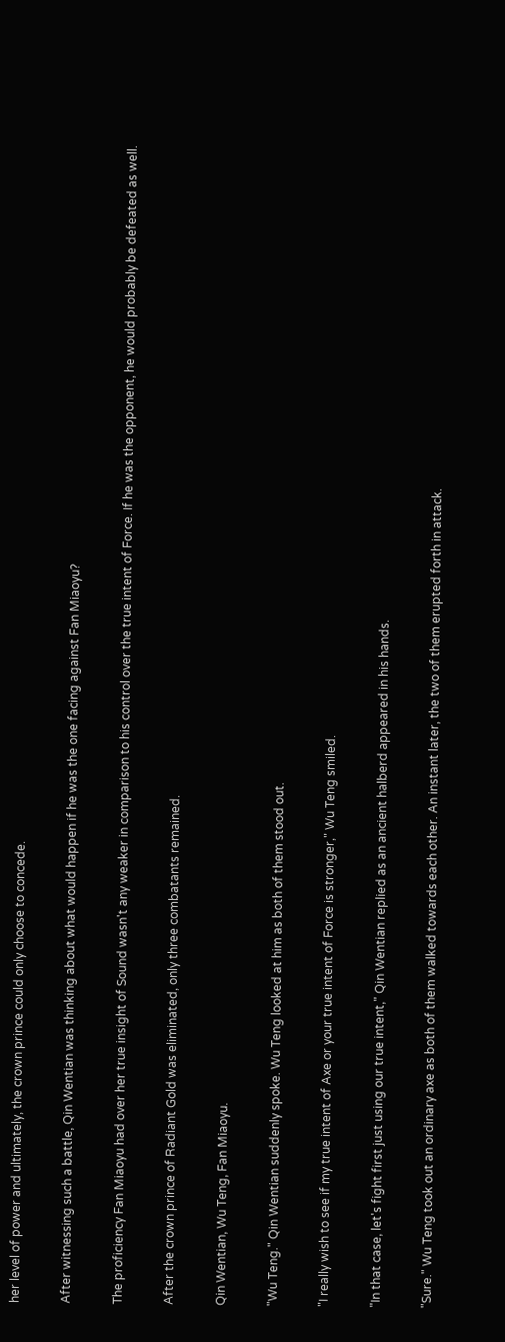her level of power and ultimately, the crown prince could only choose to concede.

After witnessing such a battle, Qin Wentian was thinking about what would happen if he was the one facing against Fan Miaoyu?

The proficiency Fan Miaoyu had over her true insight of Sound wasn't any weaker in comparison to his control over the true intent of Force. If he was the opponent, he would probably be defeated as well.

After the crown prince of Radiant Gold was eliminated, only three combatants remained.

Qin Wentian, Wu Teng, Fan Miaoyu.

"Wu Teng." Qin Wentian suddenly spoke. Wu Teng looked at him as both of them stood out.

"I really wish to see if my true intent of Axe or your true intent of Force is stronger," Wu Teng smiled.

"In that case, let's fight first just using our true intent," Qin Wentian replied as an ancient halberd appeared in his hands.

"Sure." Wu Teng took out an ordinary axe as both of them walked towards each other. An instant later, the two of them erupted forth in attack.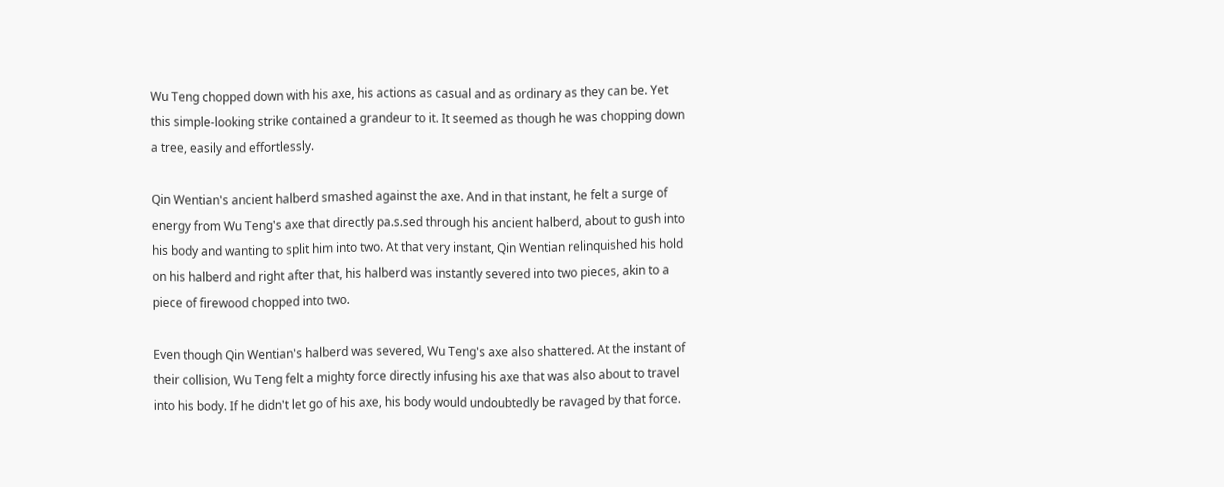Wu Teng chopped down with his axe, his actions as casual and as ordinary as they can be. Yet this simple-looking strike contained a grandeur to it. It seemed as though he was chopping down a tree, easily and effortlessly.

Qin Wentian's ancient halberd smashed against the axe. And in that instant, he felt a surge of energy from Wu Teng's axe that directly pa.s.sed through his ancient halberd, about to gush into his body and wanting to split him into two. At that very instant, Qin Wentian relinquished his hold on his halberd and right after that, his halberd was instantly severed into two pieces, akin to a piece of firewood chopped into two.

Even though Qin Wentian's halberd was severed, Wu Teng's axe also shattered. At the instant of their collision, Wu Teng felt a mighty force directly infusing his axe that was also about to travel into his body. If he didn't let go of his axe, his body would undoubtedly be ravaged by that force.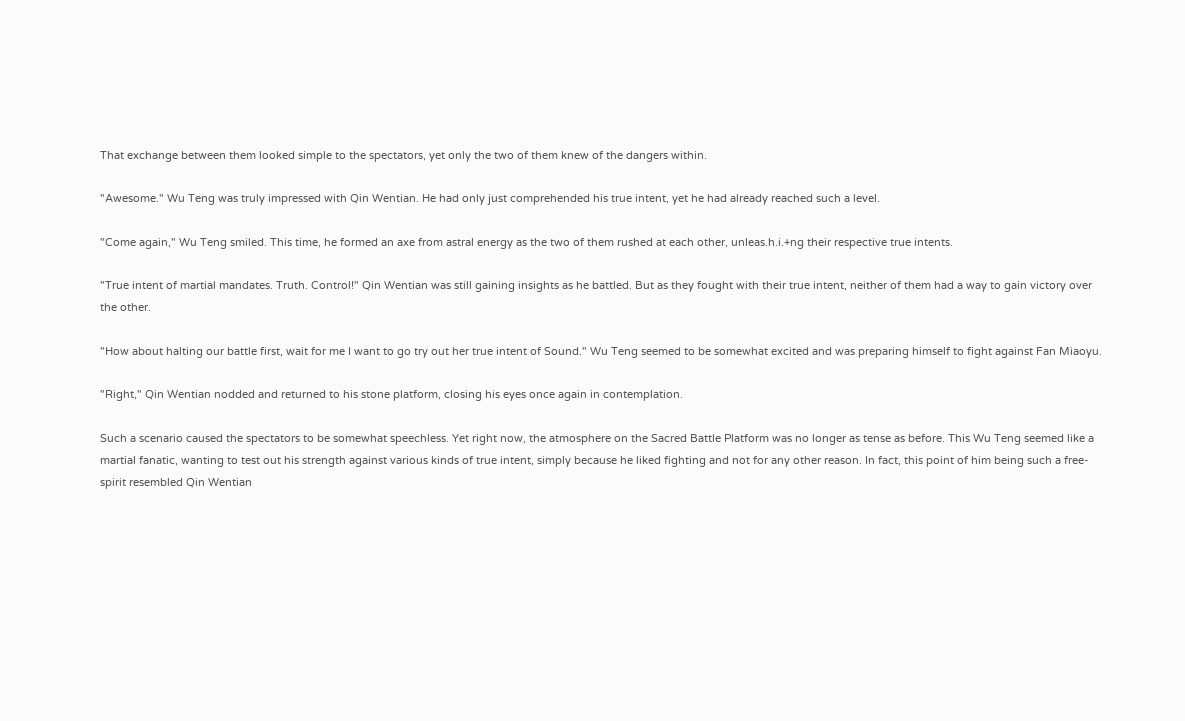That exchange between them looked simple to the spectators, yet only the two of them knew of the dangers within.

"Awesome." Wu Teng was truly impressed with Qin Wentian. He had only just comprehended his true intent, yet he had already reached such a level.

"Come again," Wu Teng smiled. This time, he formed an axe from astral energy as the two of them rushed at each other, unleas.h.i.+ng their respective true intents.

"True intent of martial mandates. Truth. Control!" Qin Wentian was still gaining insights as he battled. But as they fought with their true intent, neither of them had a way to gain victory over the other.

"How about halting our battle first, wait for me I want to go try out her true intent of Sound." Wu Teng seemed to be somewhat excited and was preparing himself to fight against Fan Miaoyu.

"Right," Qin Wentian nodded and returned to his stone platform, closing his eyes once again in contemplation.

Such a scenario caused the spectators to be somewhat speechless. Yet right now, the atmosphere on the Sacred Battle Platform was no longer as tense as before. This Wu Teng seemed like a martial fanatic, wanting to test out his strength against various kinds of true intent, simply because he liked fighting and not for any other reason. In fact, this point of him being such a free-spirit resembled Qin Wentian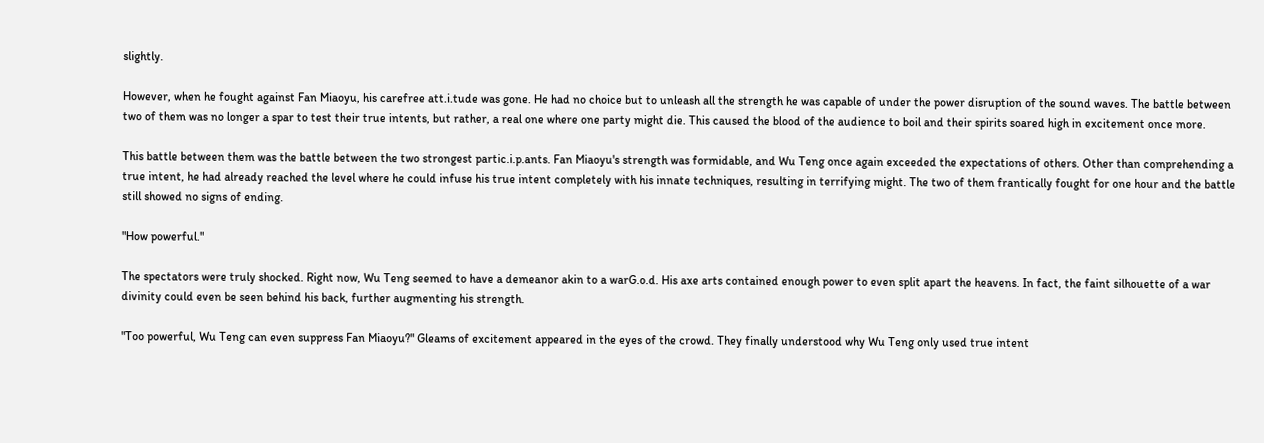slightly.

However, when he fought against Fan Miaoyu, his carefree att.i.tude was gone. He had no choice but to unleash all the strength he was capable of under the power disruption of the sound waves. The battle between two of them was no longer a spar to test their true intents, but rather, a real one where one party might die. This caused the blood of the audience to boil and their spirits soared high in excitement once more.

This battle between them was the battle between the two strongest partic.i.p.ants. Fan Miaoyu's strength was formidable, and Wu Teng once again exceeded the expectations of others. Other than comprehending a true intent, he had already reached the level where he could infuse his true intent completely with his innate techniques, resulting in terrifying might. The two of them frantically fought for one hour and the battle still showed no signs of ending.

"How powerful."

The spectators were truly shocked. Right now, Wu Teng seemed to have a demeanor akin to a warG.o.d. His axe arts contained enough power to even split apart the heavens. In fact, the faint silhouette of a war divinity could even be seen behind his back, further augmenting his strength.

"Too powerful, Wu Teng can even suppress Fan Miaoyu?" Gleams of excitement appeared in the eyes of the crowd. They finally understood why Wu Teng only used true intent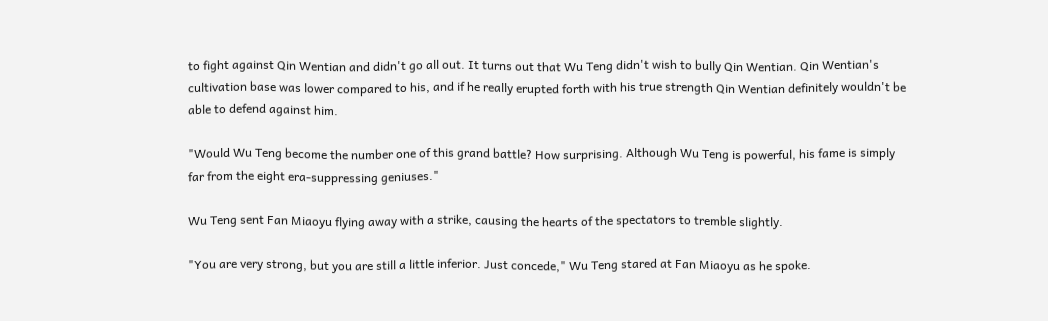to fight against Qin Wentian and didn't go all out. It turns out that Wu Teng didn't wish to bully Qin Wentian. Qin Wentian's cultivation base was lower compared to his, and if he really erupted forth with his true strength Qin Wentian definitely wouldn't be able to defend against him.

"Would Wu Teng become the number one of this grand battle? How surprising. Although Wu Teng is powerful, his fame is simply far from the eight era-suppressing geniuses."

Wu Teng sent Fan Miaoyu flying away with a strike, causing the hearts of the spectators to tremble slightly.

"You are very strong, but you are still a little inferior. Just concede," Wu Teng stared at Fan Miaoyu as he spoke.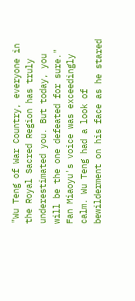"Wu Teng of War Country, everyone in the Royal Sacred Region has truly underestimated you. But today, you will be the one defeated for sure." Fan Miaoyu's voice was exceedingly calm. Wu Teng had a look of bewilderment on his face as he stared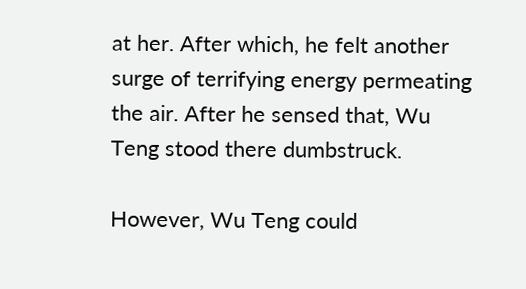at her. After which, he felt another surge of terrifying energy permeating the air. After he sensed that, Wu Teng stood there dumbstruck.

However, Wu Teng could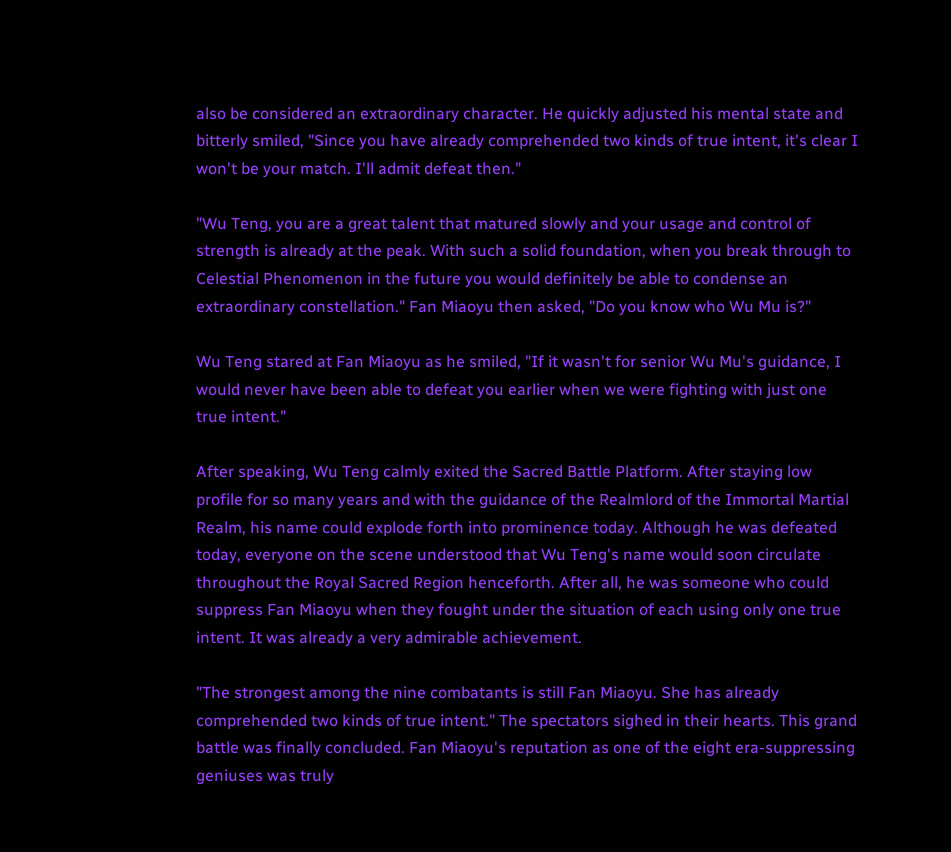also be considered an extraordinary character. He quickly adjusted his mental state and bitterly smiled, "Since you have already comprehended two kinds of true intent, it's clear I won't be your match. I'll admit defeat then."

"Wu Teng, you are a great talent that matured slowly and your usage and control of strength is already at the peak. With such a solid foundation, when you break through to Celestial Phenomenon in the future you would definitely be able to condense an extraordinary constellation." Fan Miaoyu then asked, "Do you know who Wu Mu is?"

Wu Teng stared at Fan Miaoyu as he smiled, "If it wasn't for senior Wu Mu's guidance, I would never have been able to defeat you earlier when we were fighting with just one true intent."

After speaking, Wu Teng calmly exited the Sacred Battle Platform. After staying low profile for so many years and with the guidance of the Realmlord of the Immortal Martial Realm, his name could explode forth into prominence today. Although he was defeated today, everyone on the scene understood that Wu Teng's name would soon circulate throughout the Royal Sacred Region henceforth. After all, he was someone who could suppress Fan Miaoyu when they fought under the situation of each using only one true intent. It was already a very admirable achievement.

"The strongest among the nine combatants is still Fan Miaoyu. She has already comprehended two kinds of true intent." The spectators sighed in their hearts. This grand battle was finally concluded. Fan Miaoyu's reputation as one of the eight era-suppressing geniuses was truly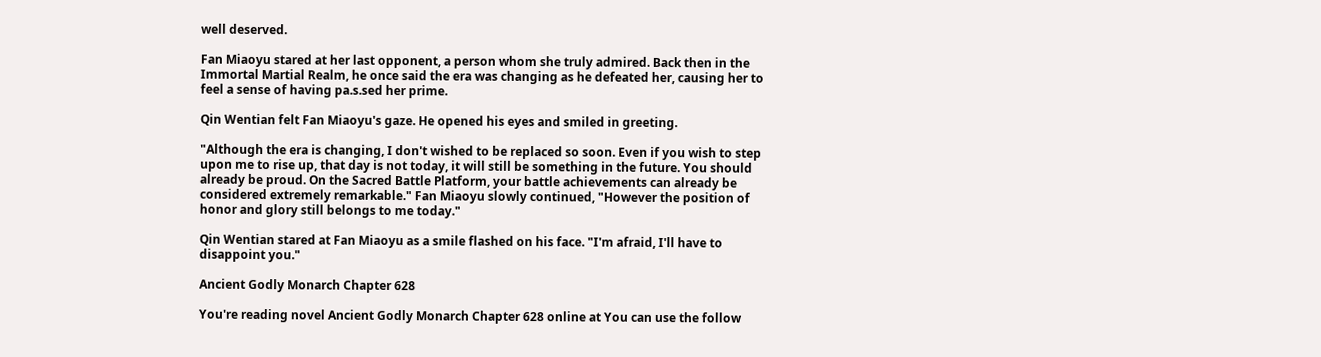well deserved.

Fan Miaoyu stared at her last opponent, a person whom she truly admired. Back then in the Immortal Martial Realm, he once said the era was changing as he defeated her, causing her to feel a sense of having pa.s.sed her prime.

Qin Wentian felt Fan Miaoyu's gaze. He opened his eyes and smiled in greeting.

"Although the era is changing, I don't wished to be replaced so soon. Even if you wish to step upon me to rise up, that day is not today, it will still be something in the future. You should already be proud. On the Sacred Battle Platform, your battle achievements can already be considered extremely remarkable." Fan Miaoyu slowly continued, "However the position of honor and glory still belongs to me today."

Qin Wentian stared at Fan Miaoyu as a smile flashed on his face. "I'm afraid, I'll have to disappoint you."

Ancient Godly Monarch Chapter 628

You're reading novel Ancient Godly Monarch Chapter 628 online at You can use the follow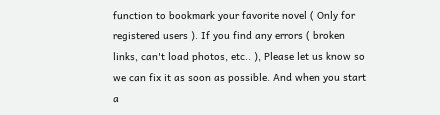function to bookmark your favorite novel ( Only for registered users ). If you find any errors ( broken links, can't load photos, etc.. ), Please let us know so we can fix it as soon as possible. And when you start a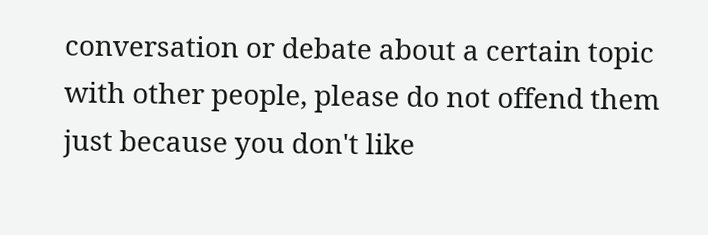conversation or debate about a certain topic with other people, please do not offend them just because you don't like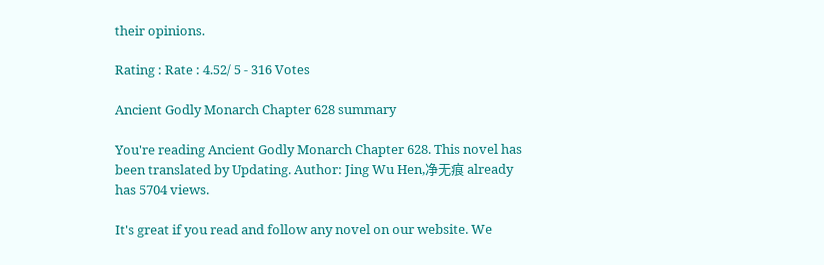their opinions.

Rating : Rate : 4.52/ 5 - 316 Votes

Ancient Godly Monarch Chapter 628 summary

You're reading Ancient Godly Monarch Chapter 628. This novel has been translated by Updating. Author: Jing Wu Hen,净无痕 already has 5704 views.

It's great if you read and follow any novel on our website. We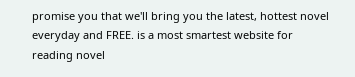promise you that we'll bring you the latest, hottest novel everyday and FREE. is a most smartest website for reading novel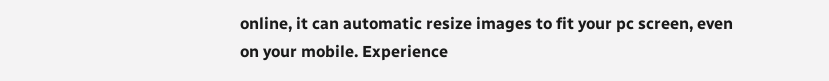online, it can automatic resize images to fit your pc screen, even on your mobile. Experience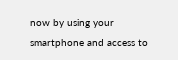now by using your smartphone and access to